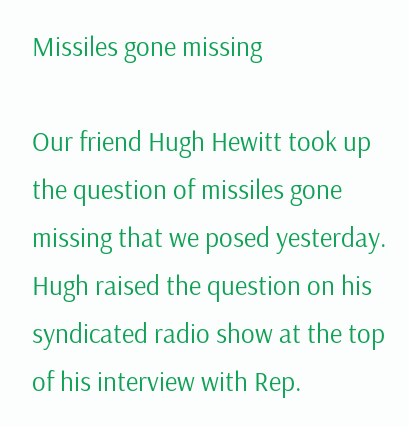Missiles gone missing

Our friend Hugh Hewitt took up the question of missiles gone missing that we posed yesterday. Hugh raised the question on his syndicated radio show at the top of his interview with Rep.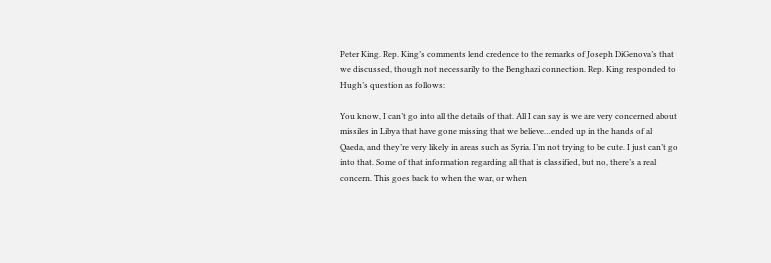Peter King. Rep. King’s comments lend credence to the remarks of Joseph DiGenova’s that we discussed, though not necessarily to the Benghazi connection. Rep. King responded to Hugh’s question as follows:

You know, I can’t go into all the details of that. All I can say is we are very concerned about missiles in Libya that have gone missing that we believe…ended up in the hands of al Qaeda, and they’re very likely in areas such as Syria. I’m not trying to be cute. I just can’t go into that. Some of that information regarding all that is classified, but no, there’s a real concern. This goes back to when the war, or when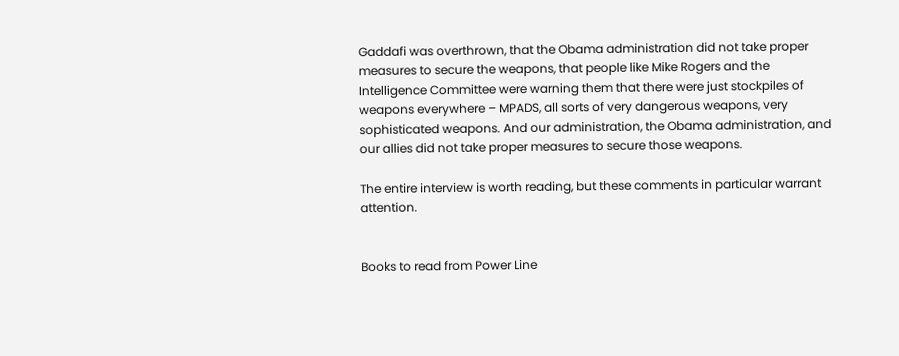Gaddafi was overthrown, that the Obama administration did not take proper measures to secure the weapons, that people like Mike Rogers and the Intelligence Committee were warning them that there were just stockpiles of weapons everywhere – MPADS, all sorts of very dangerous weapons, very sophisticated weapons. And our administration, the Obama administration, and our allies did not take proper measures to secure those weapons.

The entire interview is worth reading, but these comments in particular warrant attention.


Books to read from Power Line